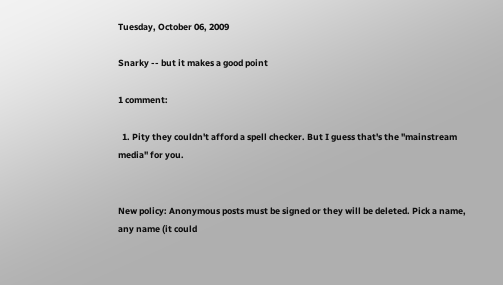Tuesday, October 06, 2009

Snarky -- but it makes a good point

1 comment:

  1. Pity they couldn't afford a spell checker. But I guess that's the "mainstream media" for you.


New policy: Anonymous posts must be signed or they will be deleted. Pick a name, any name (it could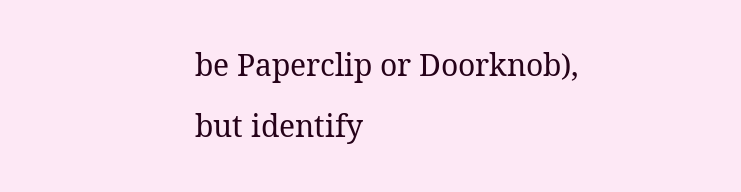be Paperclip or Doorknob), but identify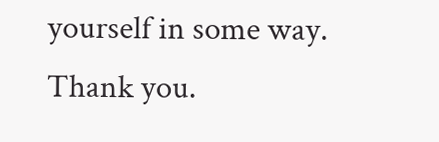yourself in some way. Thank you.